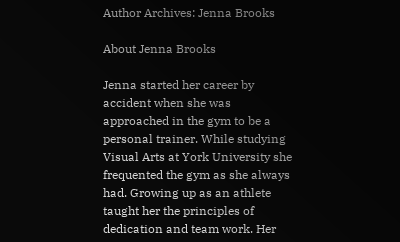Author Archives: Jenna Brooks

About Jenna Brooks

Jenna started her career by accident when she was approached in the gym to be a personal trainer. While studying Visual Arts at York University she frequented the gym as she always had. Growing up as an athlete taught her the principles of dedication and team work. Her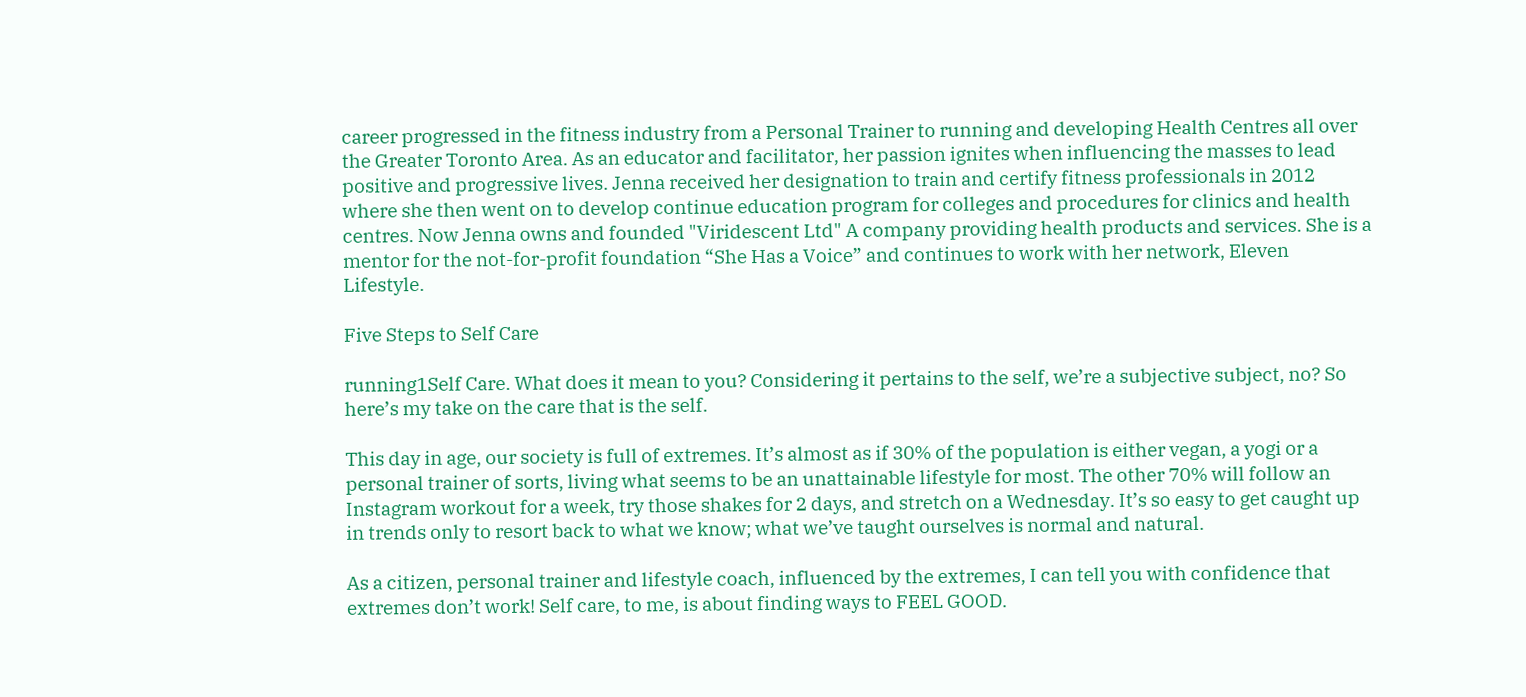career progressed in the fitness industry from a Personal Trainer to running and developing Health Centres all over the Greater Toronto Area. As an educator and facilitator, her passion ignites when influencing the masses to lead positive and progressive lives. Jenna received her designation to train and certify fitness professionals in 2012 where she then went on to develop continue education program for colleges and procedures for clinics and health centres. Now Jenna owns and founded "Viridescent Ltd" A company providing health products and services. She is a mentor for the not-for-profit foundation “She Has a Voice” and continues to work with her network, Eleven Lifestyle.

Five Steps to Self Care

running1Self Care. What does it mean to you? Considering it pertains to the self, we’re a subjective subject, no? So here’s my take on the care that is the self.

This day in age, our society is full of extremes. It’s almost as if 30% of the population is either vegan, a yogi or a personal trainer of sorts, living what seems to be an unattainable lifestyle for most. The other 70% will follow an Instagram workout for a week, try those shakes for 2 days, and stretch on a Wednesday. It’s so easy to get caught up in trends only to resort back to what we know; what we’ve taught ourselves is normal and natural.

As a citizen, personal trainer and lifestyle coach, influenced by the extremes, I can tell you with confidence that extremes don’t work! Self care, to me, is about finding ways to FEEL GOOD.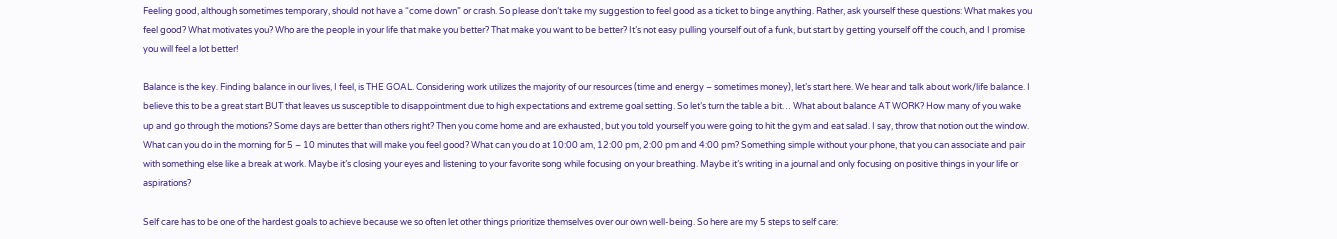Feeling good, although sometimes temporary, should not have a “come down” or crash. So please don’t take my suggestion to feel good as a ticket to binge anything. Rather, ask yourself these questions: What makes you feel good? What motivates you? Who are the people in your life that make you better? That make you want to be better? It’s not easy pulling yourself out of a funk, but start by getting yourself off the couch, and I promise you will feel a lot better!

Balance is the key. Finding balance in our lives, I feel, is THE GOAL. Considering work utilizes the majority of our resources (time and energy – sometimes money), let’s start here. We hear and talk about work/life balance. I believe this to be a great start BUT that leaves us susceptible to disappointment due to high expectations and extreme goal setting. So let’s turn the table a bit… What about balance AT WORK? How many of you wake up and go through the motions? Some days are better than others right? Then you come home and are exhausted, but you told yourself you were going to hit the gym and eat salad. I say, throw that notion out the window. What can you do in the morning for 5 – 10 minutes that will make you feel good? What can you do at 10:00 am, 12:00 pm, 2:00 pm and 4:00 pm? Something simple without your phone, that you can associate and pair with something else like a break at work. Maybe it’s closing your eyes and listening to your favorite song while focusing on your breathing. Maybe it’s writing in a journal and only focusing on positive things in your life or aspirations?

Self care has to be one of the hardest goals to achieve because we so often let other things prioritize themselves over our own well-being. So here are my 5 steps to self care: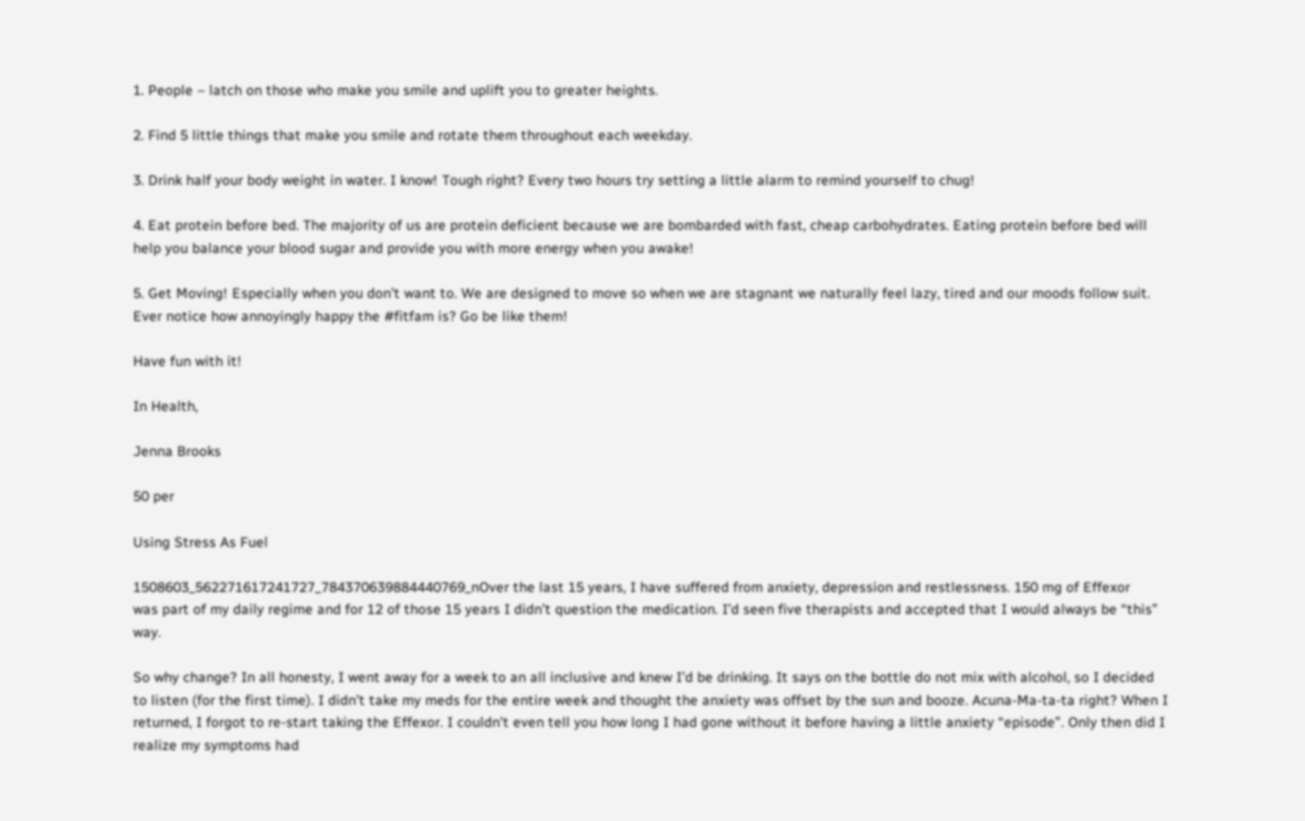1. People – latch on those who make you smile and uplift you to greater heights.

2. Find 5 little things that make you smile and rotate them throughout each weekday.

3. Drink half your body weight in water. I know! Tough right? Every two hours try setting a little alarm to remind yourself to chug!

4. Eat protein before bed. The majority of us are protein deficient because we are bombarded with fast, cheap carbohydrates. Eating protein before bed will help you balance your blood sugar and provide you with more energy when you awake!

5. Get Moving! Especially when you don’t want to. We are designed to move so when we are stagnant we naturally feel lazy, tired and our moods follow suit. Ever notice how annoyingly happy the #fitfam is? Go be like them!

Have fun with it!

In Health,

Jenna Brooks

50 per

Using Stress As Fuel

1508603_562271617241727_784370639884440769_nOver the last 15 years, I have suffered from anxiety, depression and restlessness. 150 mg of Effexor
was part of my daily regime and for 12 of those 15 years I didn’t question the medication. I’d seen five therapists and accepted that I would always be “this” way.

So why change? In all honesty, I went away for a week to an all inclusive and knew I’d be drinking. It says on the bottle do not mix with alcohol, so I decided to listen (for the first time). I didn’t take my meds for the entire week and thought the anxiety was offset by the sun and booze. Acuna-Ma-ta-ta right? When I returned, I forgot to re-start taking the Effexor. I couldn’t even tell you how long I had gone without it before having a little anxiety “episode”. Only then did I realize my symptoms had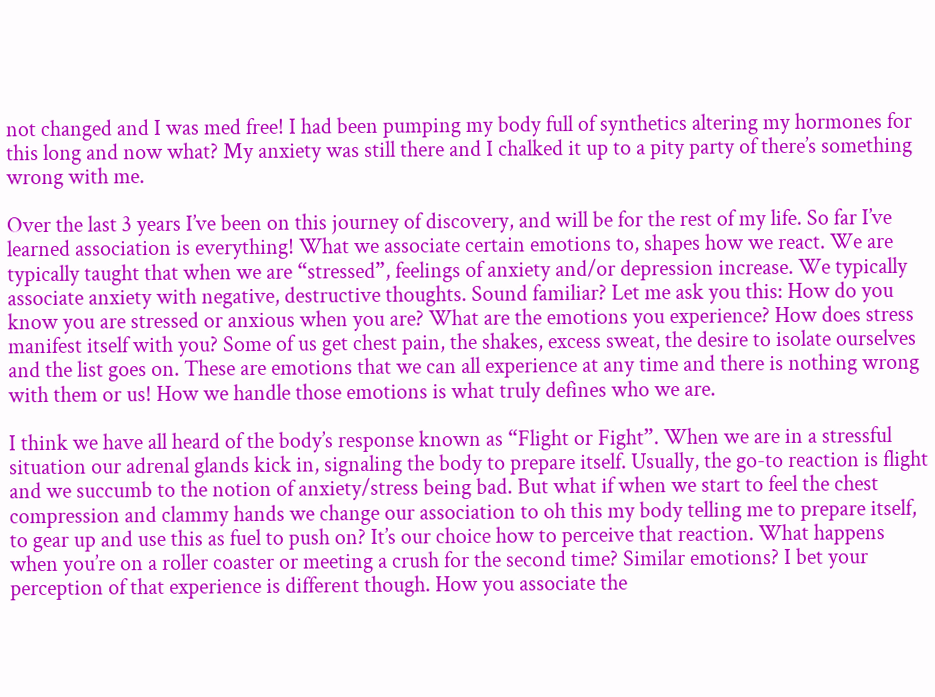not changed and I was med free! I had been pumping my body full of synthetics altering my hormones for this long and now what? My anxiety was still there and I chalked it up to a pity party of there’s something wrong with me.

Over the last 3 years I’ve been on this journey of discovery, and will be for the rest of my life. So far I’ve learned association is everything! What we associate certain emotions to, shapes how we react. We are typically taught that when we are “stressed”, feelings of anxiety and/or depression increase. We typically associate anxiety with negative, destructive thoughts. Sound familiar? Let me ask you this: How do you know you are stressed or anxious when you are? What are the emotions you experience? How does stress manifest itself with you? Some of us get chest pain, the shakes, excess sweat, the desire to isolate ourselves and the list goes on. These are emotions that we can all experience at any time and there is nothing wrong with them or us! How we handle those emotions is what truly defines who we are.

I think we have all heard of the body’s response known as “Flight or Fight”. When we are in a stressful situation our adrenal glands kick in, signaling the body to prepare itself. Usually, the go-to reaction is flight and we succumb to the notion of anxiety/stress being bad. But what if when we start to feel the chest compression and clammy hands we change our association to oh this my body telling me to prepare itself, to gear up and use this as fuel to push on? It’s our choice how to perceive that reaction. What happens when you’re on a roller coaster or meeting a crush for the second time? Similar emotions? I bet your perception of that experience is different though. How you associate the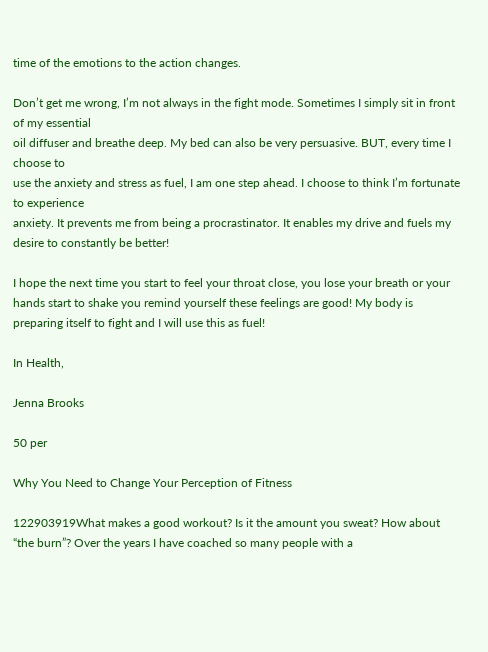time of the emotions to the action changes.

Don’t get me wrong, I’m not always in the fight mode. Sometimes I simply sit in front of my essential
oil diffuser and breathe deep. My bed can also be very persuasive. BUT, every time I choose to
use the anxiety and stress as fuel, I am one step ahead. I choose to think I’m fortunate to experience
anxiety. It prevents me from being a procrastinator. It enables my drive and fuels my desire to constantly be better!

I hope the next time you start to feel your throat close, you lose your breath or your hands start to shake you remind yourself these feelings are good! My body is preparing itself to fight and I will use this as fuel!

In Health,

Jenna Brooks

50 per

Why You Need to Change Your Perception of Fitness

122903919What makes a good workout? Is it the amount you sweat? How about “the burn”? Over the years I have coached so many people with a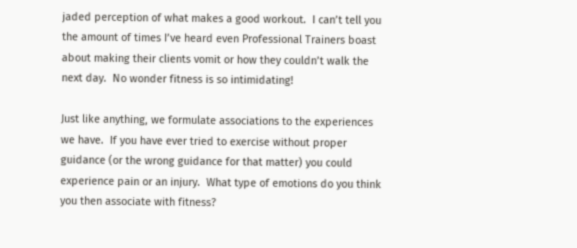jaded perception of what makes a good workout.  I can’t tell you the amount of times I’ve heard even Professional Trainers boast about making their clients vomit or how they couldn’t walk the next day.  No wonder fitness is so intimidating!

Just like anything, we formulate associations to the experiences we have.  If you have ever tried to exercise without proper guidance (or the wrong guidance for that matter) you could experience pain or an injury.  What type of emotions do you think you then associate with fitness?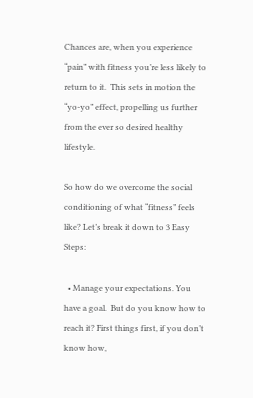Chances are, when you experience “pain” with fitness you’re less likely to return to it.  This sets in motion the “yo-yo” effect, propelling us further from the ever so desired healthy lifestyle.

So how do we overcome the social conditioning of what “fitness” feels like? Let’s break it down to 3 Easy Steps:

  • Manage your expectations. You have a goal.  But do you know how to reach it? First things first, if you don’t know how,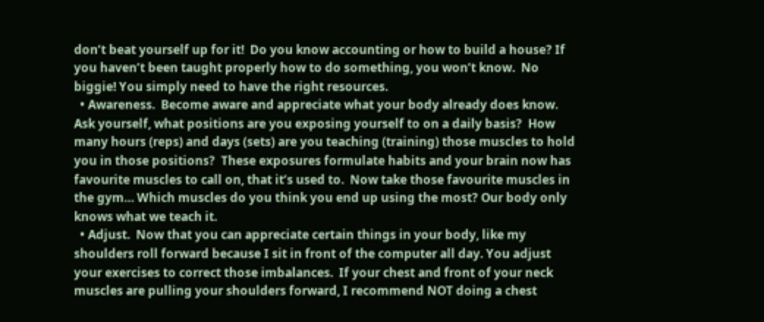don’t beat yourself up for it!  Do you know accounting or how to build a house? If you haven’t been taught properly how to do something, you won’t know.  No biggie! You simply need to have the right resources.
  • Awareness.  Become aware and appreciate what your body already does know. Ask yourself, what positions are you exposing yourself to on a daily basis?  How many hours (reps) and days (sets) are you teaching (training) those muscles to hold you in those positions?  These exposures formulate habits and your brain now has favourite muscles to call on, that it’s used to.  Now take those favourite muscles in the gym… Which muscles do you think you end up using the most? Our body only knows what we teach it.
  • Adjust.  Now that you can appreciate certain things in your body, like my shoulders roll forward because I sit in front of the computer all day. You adjust your exercises to correct those imbalances.  If your chest and front of your neck muscles are pulling your shoulders forward, I recommend NOT doing a chest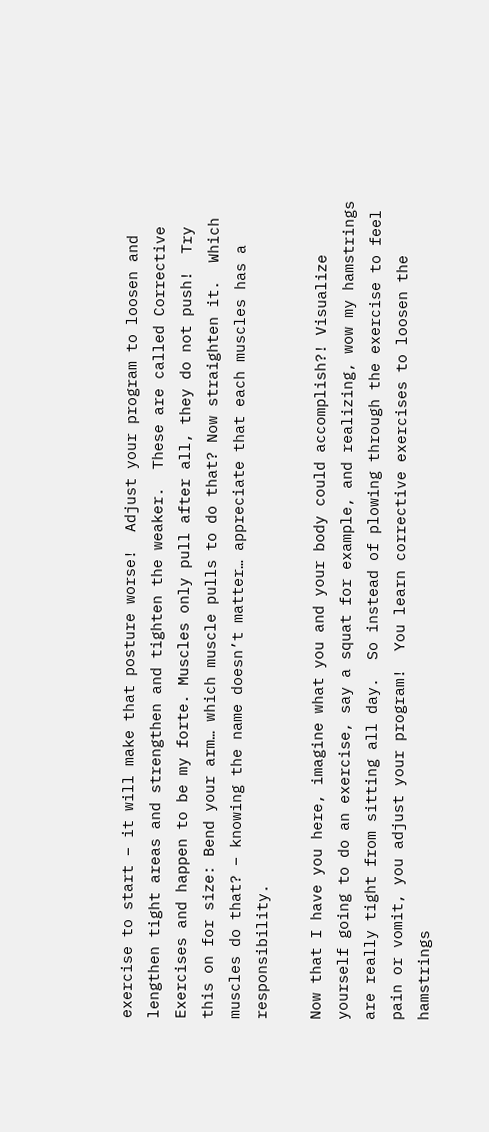exercise to start – it will make that posture worse!  Adjust your program to loosen and lengthen tight areas and strengthen and tighten the weaker.  These are called Corrective Exercises and happen to be my forte. Muscles only pull after all, they do not push!  Try this on for size: Bend your arm… which muscle pulls to do that? Now straighten it.  Which muscles do that? – knowing the name doesn’t matter… appreciate that each muscles has a responsibility.

Now that I have you here, imagine what you and your body could accomplish?! Visualize yourself going to do an exercise, say a squat for example, and realizing, wow my hamstrings are really tight from sitting all day.  So instead of plowing through the exercise to feel pain or vomit, you adjust your program!  You learn corrective exercises to loosen the hamstrings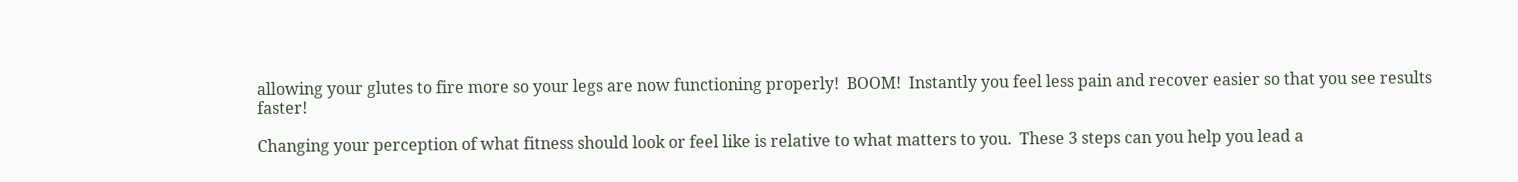allowing your glutes to fire more so your legs are now functioning properly!  BOOM!  Instantly you feel less pain and recover easier so that you see results faster!

Changing your perception of what fitness should look or feel like is relative to what matters to you.  These 3 steps can you help you lead a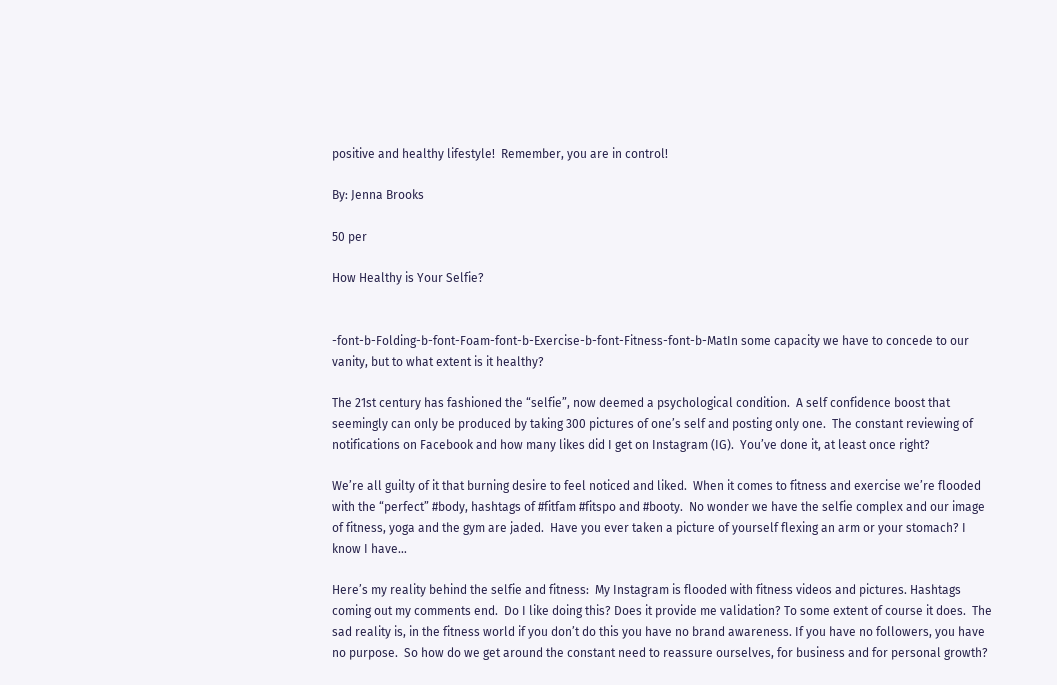positive and healthy lifestyle!  Remember, you are in control!

By: Jenna Brooks

50 per

How Healthy is Your Selfie?


-font-b-Folding-b-font-Foam-font-b-Exercise-b-font-Fitness-font-b-MatIn some capacity we have to concede to our vanity, but to what extent is it healthy?

The 21st century has fashioned the “selfie”, now deemed a psychological condition.  A self confidence boost that seemingly can only be produced by taking 300 pictures of one’s self and posting only one.  The constant reviewing of notifications on Facebook and how many likes did I get on Instagram (IG).  You’ve done it, at least once right?

We’re all guilty of it that burning desire to feel noticed and liked.  When it comes to fitness and exercise we’re flooded with the “perfect” #body, hashtags of #fitfam #fitspo and #booty.  No wonder we have the selfie complex and our image of fitness, yoga and the gym are jaded.  Have you ever taken a picture of yourself flexing an arm or your stomach? I know I have…

Here’s my reality behind the selfie and fitness:  My Instagram is flooded with fitness videos and pictures. Hashtags coming out my comments end.  Do I like doing this? Does it provide me validation? To some extent of course it does.  The sad reality is, in the fitness world if you don’t do this you have no brand awareness. If you have no followers, you have no purpose.  So how do we get around the constant need to reassure ourselves, for business and for personal growth?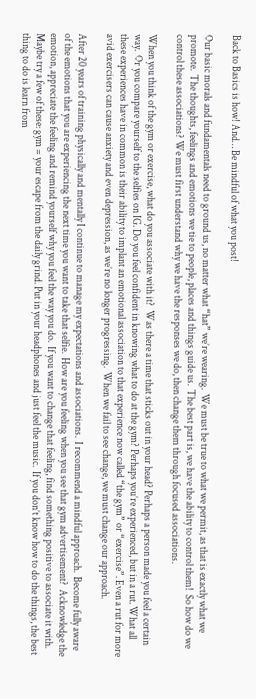Back to Basics is how! And… Be mindful of what you post!

Our basic morals and fundamentals need to ground us, no matter what “hat” we’re wearing.  We must be true to what we permit, as that is exactly what we promote.  The thoughts, feelings and emotions we tie to people, places and things guide us.  The best part is, we have the ability to control them!  So how do we control these associations? We must first understand why we have the responses we do, then change them through focused associations.

When you think of the gym or exercise, what do you associate with it?  Was there a time that sticks out in your head? Perhaps a person made you feel a certain way.  Or you compare yourself to the selfies on IG. Do you feel confident in knowing what to do at the gym? Perhaps you’re experienced, but in a rut. What all these experiences have in common is their ability to implant an emotional association to that experience now called “the gym” or “exercise”. Even a rut for more avid exercisers can cause anxiety and even depression, as we’re no longer progressing.  When we fail to see change, we must change our approach.

After 20 years of training physically and mentally I continue to manage my expectations and associations.  I recommend a mindful approach.  Become fully aware of the emotions that you are experiencing the next time you want to take that selfie.  How are you feeling when you see that gym advertisement?  Acknowledge the emotion, appreciate the feeling and remind yourself why you feel the way you do.  If you want to change that feeling, find something positive to associate it with.  Maybe try a few of these: gym = your escape from the daily grind. Put in your headphones and just feel the music.  If you don’t know how to do the things, the best thing to do is learn from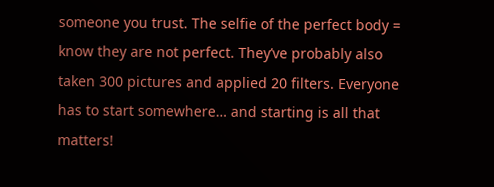someone you trust. The selfie of the perfect body = know they are not perfect. They’ve probably also taken 300 pictures and applied 20 filters. Everyone has to start somewhere… and starting is all that matters!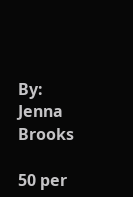By: Jenna Brooks

50 per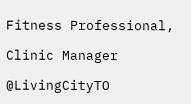Fitness Professional,

Clinic Manager

@LivingCityTO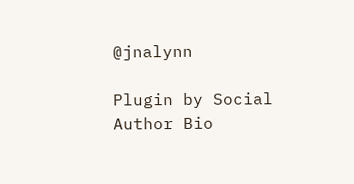@jnalynn

Plugin by Social Author Bio